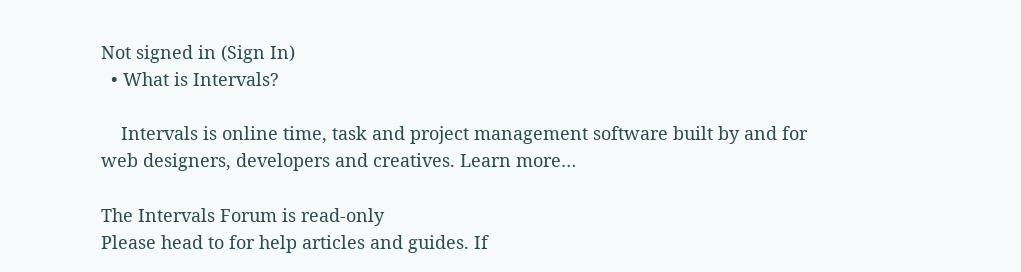Not signed in (Sign In)
  • What is Intervals?

    Intervals is online time, task and project management software built by and for web designers, developers and creatives. Learn more…

The Intervals Forum is read-only
Please head to for help articles and guides. If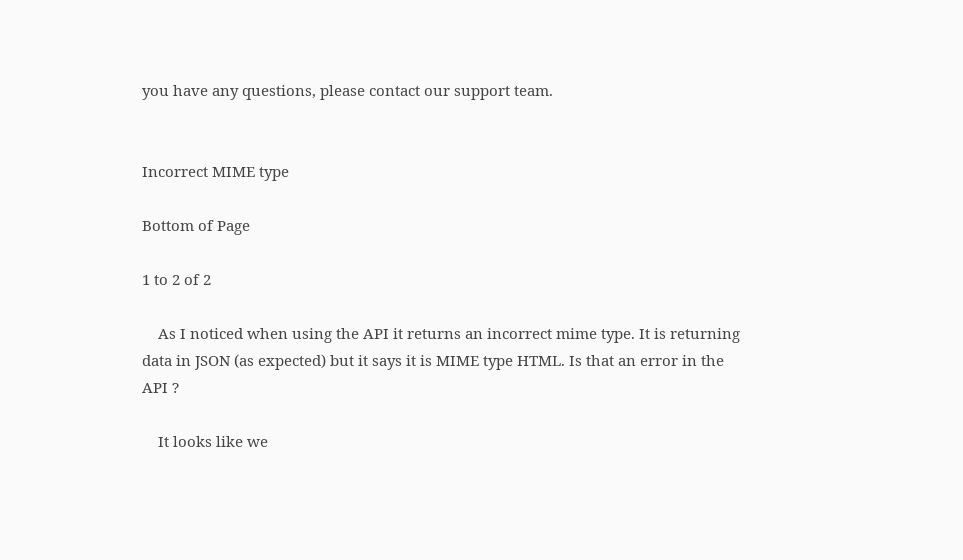you have any questions, please contact our support team.


Incorrect MIME type

Bottom of Page

1 to 2 of 2

    As I noticed when using the API it returns an incorrect mime type. It is returning data in JSON (as expected) but it says it is MIME type HTML. Is that an error in the API ?

    It looks like we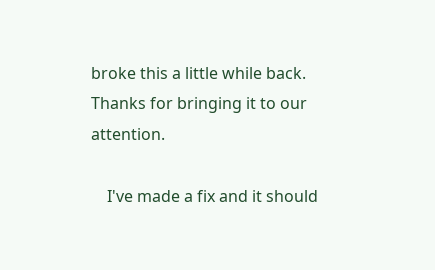broke this a little while back. Thanks for bringing it to our attention.

    I've made a fix and it should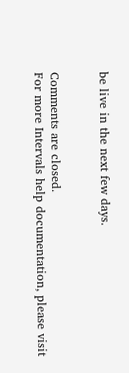be live in the next few days.


Comments are closed.
For more Intervals help documentation, please visit